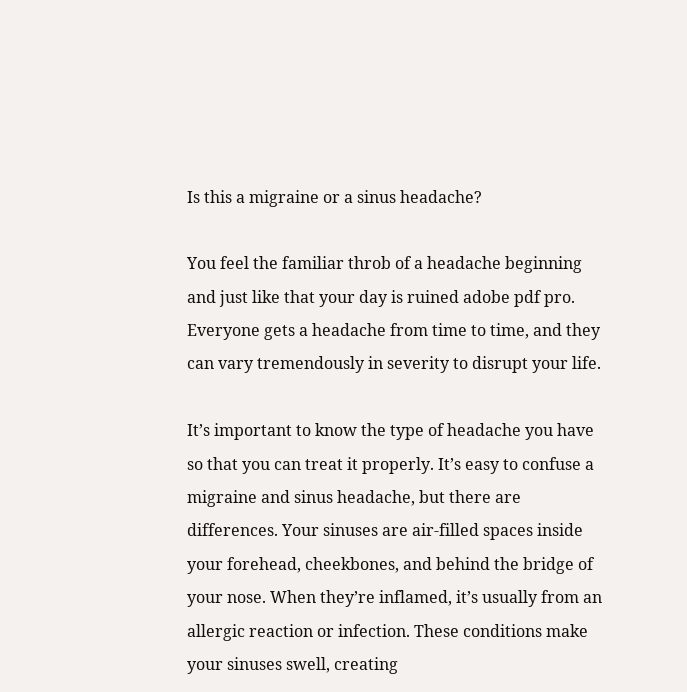Is this a migraine or a sinus headache?

You feel the familiar throb of a headache beginning and just like that your day is ruined adobe pdf pro. Everyone gets a headache from time to time, and they can vary tremendously in severity to disrupt your life.

It’s important to know the type of headache you have so that you can treat it properly. It’s easy to confuse a migraine and sinus headache, but there are differences. Your sinuses are air-filled spaces inside your forehead, cheekbones, and behind the bridge of your nose. When they’re inflamed, it’s usually from an allergic reaction or infection. These conditions make your sinuses swell, creating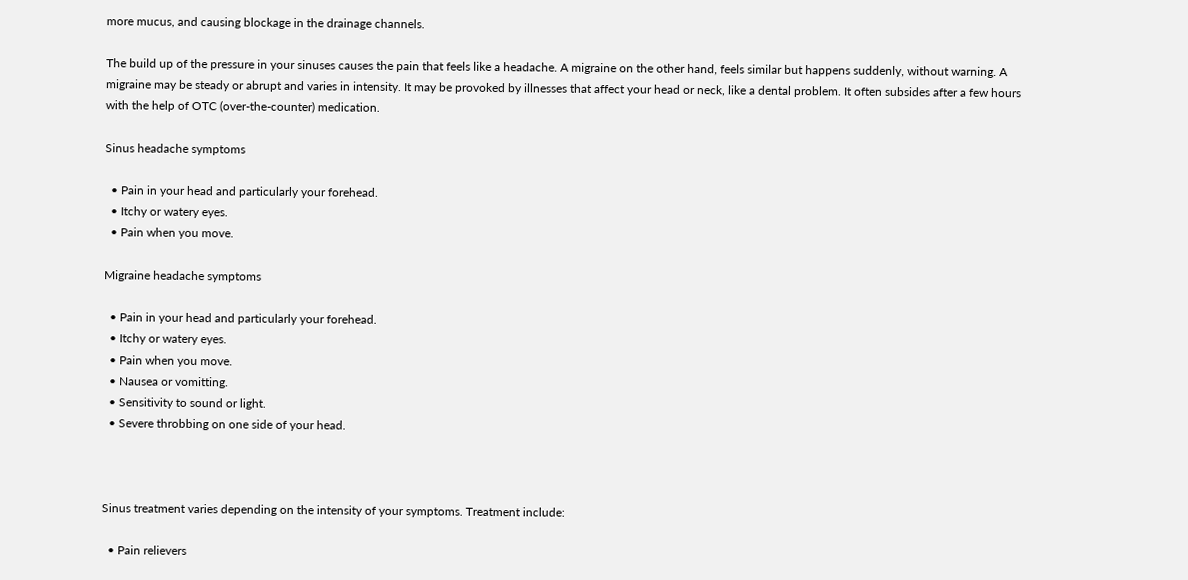more mucus, and causing blockage in the drainage channels.

The build up of the pressure in your sinuses causes the pain that feels like a headache. A migraine on the other hand, feels similar but happens suddenly, without warning. A migraine may be steady or abrupt and varies in intensity. It may be provoked by illnesses that affect your head or neck, like a dental problem. It often subsides after a few hours with the help of OTC (over-the-counter) medication.

Sinus headache symptoms

  • Pain in your head and particularly your forehead.
  • Itchy or watery eyes.
  • Pain when you move.

Migraine headache symptoms

  • Pain in your head and particularly your forehead.
  • Itchy or watery eyes.
  • Pain when you move.
  • Nausea or vomitting.
  • Sensitivity to sound or light.
  • Severe throbbing on one side of your head.



Sinus treatment varies depending on the intensity of your symptoms. Treatment include:

  • Pain relievers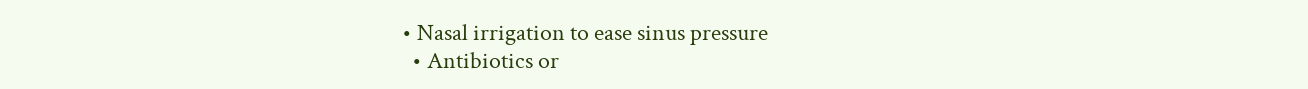• Nasal irrigation to ease sinus pressure
  • Antibiotics or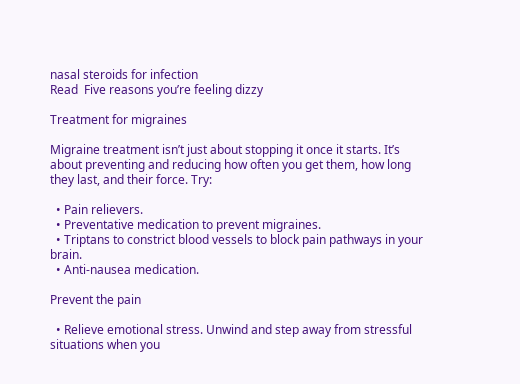nasal steroids for infection
Read  Five reasons you’re feeling dizzy

Treatment for migraines

Migraine treatment isn’t just about stopping it once it starts. It’s about preventing and reducing how often you get them, how long they last, and their force. Try:

  • Pain relievers.
  • Preventative medication to prevent migraines.
  • Triptans to constrict blood vessels to block pain pathways in your brain.
  • Anti-nausea medication.

Prevent the pain

  • Relieve emotional stress. Unwind and step away from stressful situations when you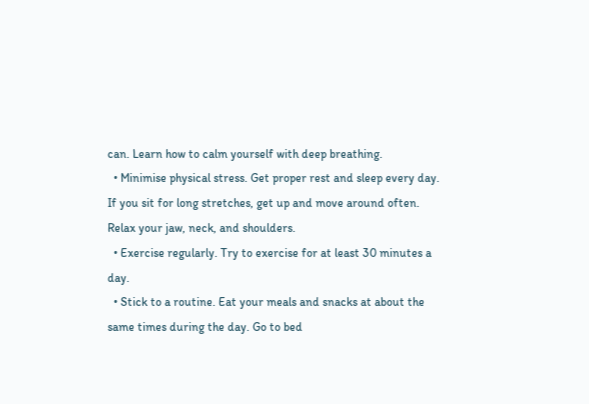can. Learn how to calm yourself with deep breathing.
  • Minimise physical stress. Get proper rest and sleep every day. If you sit for long stretches, get up and move around often. Relax your jaw, neck, and shoulders.
  • Exercise regularly. Try to exercise for at least 30 minutes a day.
  • Stick to a routine. Eat your meals and snacks at about the same times during the day. Go to bed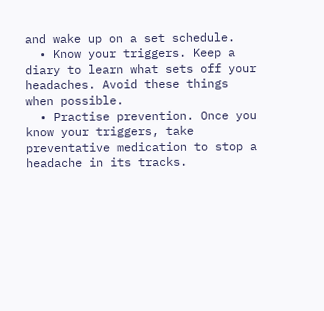and wake up on a set schedule.
  • Know your triggers. Keep a diary to learn what sets off your headaches. Avoid these things when possible.
  • Practise prevention. Once you know your triggers, take preventative medication to stop a headache in its tracks.